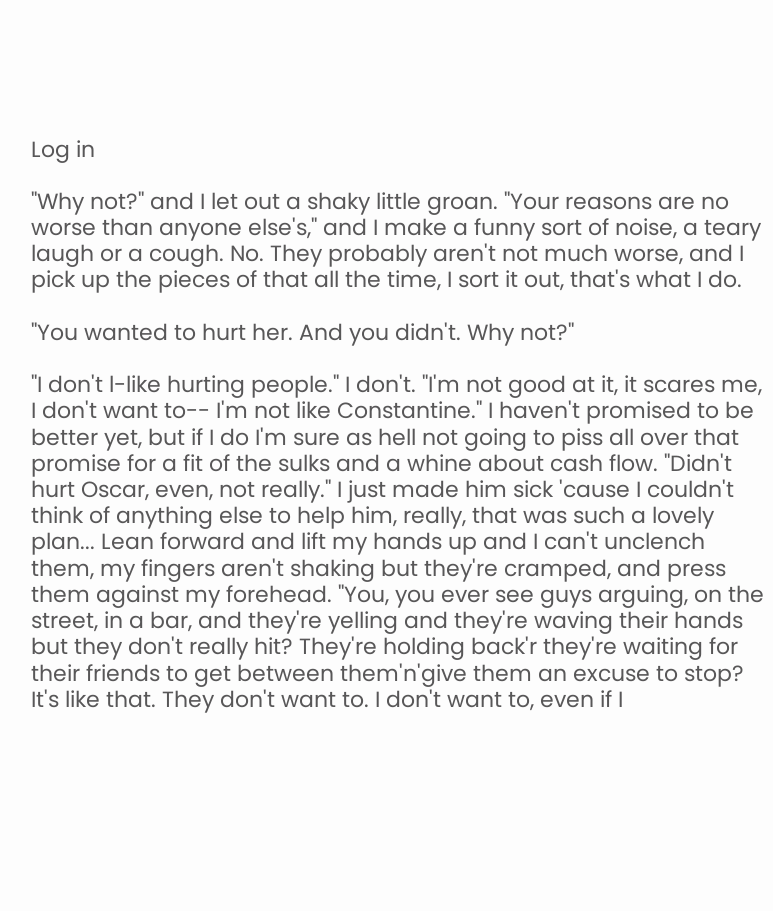Log in

"Why not?" and I let out a shaky little groan. "Your reasons are no worse than anyone else's," and I make a funny sort of noise, a teary laugh or a cough. No. They probably aren't not much worse, and I pick up the pieces of that all the time, I sort it out, that's what I do.

"You wanted to hurt her. And you didn't. Why not?"

"I don't l-like hurting people." I don't. "I'm not good at it, it scares me, I don't want to-- I'm not like Constantine." I haven't promised to be better yet, but if I do I'm sure as hell not going to piss all over that promise for a fit of the sulks and a whine about cash flow. "Didn't hurt Oscar, even, not really." I just made him sick 'cause I couldn't think of anything else to help him, really, that was such a lovely plan... Lean forward and lift my hands up and I can't unclench them, my fingers aren't shaking but they're cramped, and press them against my forehead. "You, you ever see guys arguing, on the street, in a bar, and they're yelling and they're waving their hands but they don't really hit? They're holding back'r they're waiting for their friends to get between them'n'give them an excuse to stop? It's like that. They don't want to. I don't want to, even if I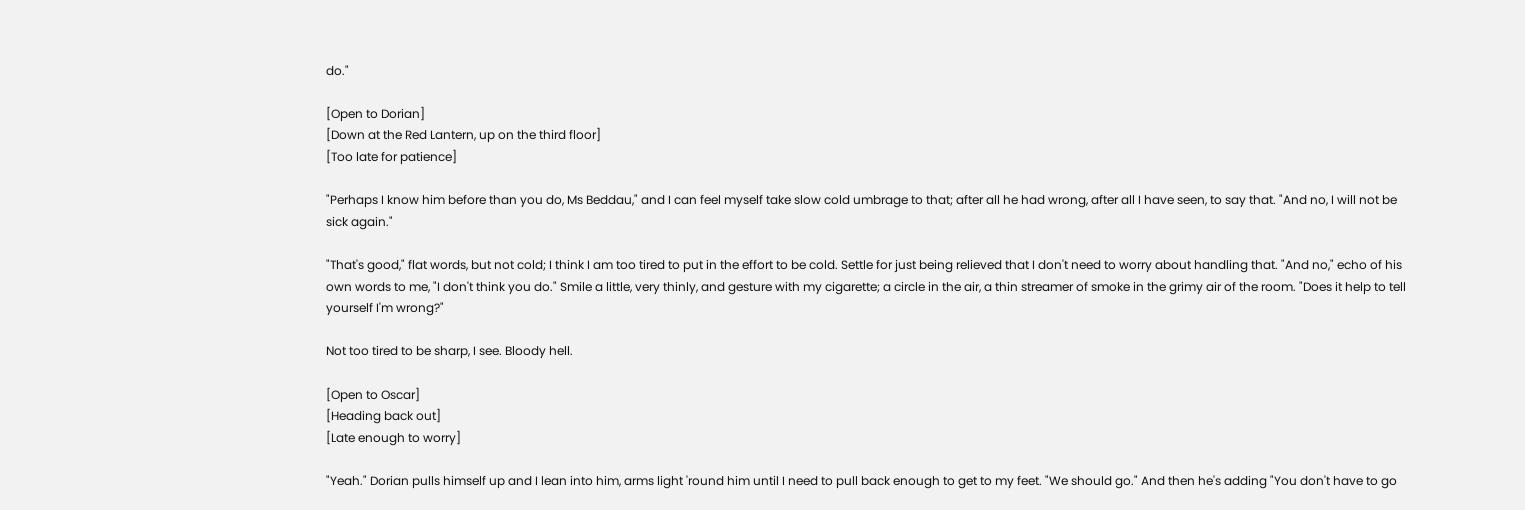do."

[Open to Dorian]
[Down at the Red Lantern, up on the third floor]
[Too late for patience]

"Perhaps I know him before than you do, Ms Beddau," and I can feel myself take slow cold umbrage to that; after all he had wrong, after all I have seen, to say that. "And no, I will not be sick again."

"That's good," flat words, but not cold; I think I am too tired to put in the effort to be cold. Settle for just being relieved that I don't need to worry about handling that. "And no," echo of his own words to me, "I don't think you do." Smile a little, very thinly, and gesture with my cigarette; a circle in the air, a thin streamer of smoke in the grimy air of the room. "Does it help to tell yourself I'm wrong?"

Not too tired to be sharp, I see. Bloody hell.

[Open to Oscar]
[Heading back out]
[Late enough to worry]

"Yeah." Dorian pulls himself up and I lean into him, arms light 'round him until I need to pull back enough to get to my feet. "We should go." And then he's adding "You don't have to go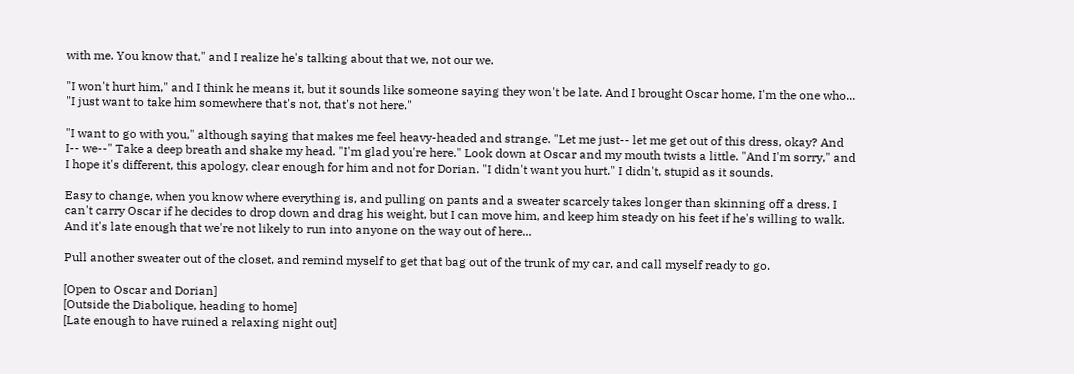with me. You know that," and I realize he's talking about that we, not our we.

"I won't hurt him," and I think he means it, but it sounds like someone saying they won't be late. And I brought Oscar home, I'm the one who... "I just want to take him somewhere that's not, that's not here."

"I want to go with you," although saying that makes me feel heavy-headed and strange. "Let me just-- let me get out of this dress, okay? And I-- we--" Take a deep breath and shake my head. "I'm glad you're here." Look down at Oscar and my mouth twists a little. "And I'm sorry," and I hope it's different, this apology, clear enough for him and not for Dorian. "I didn't want you hurt." I didn't, stupid as it sounds.

Easy to change, when you know where everything is, and pulling on pants and a sweater scarcely takes longer than skinning off a dress. I can't carry Oscar if he decides to drop down and drag his weight, but I can move him, and keep him steady on his feet if he's willing to walk. And it's late enough that we're not likely to run into anyone on the way out of here...

Pull another sweater out of the closet, and remind myself to get that bag out of the trunk of my car, and call myself ready to go.

[Open to Oscar and Dorian]
[Outside the Diabolique, heading to home]
[Late enough to have ruined a relaxing night out]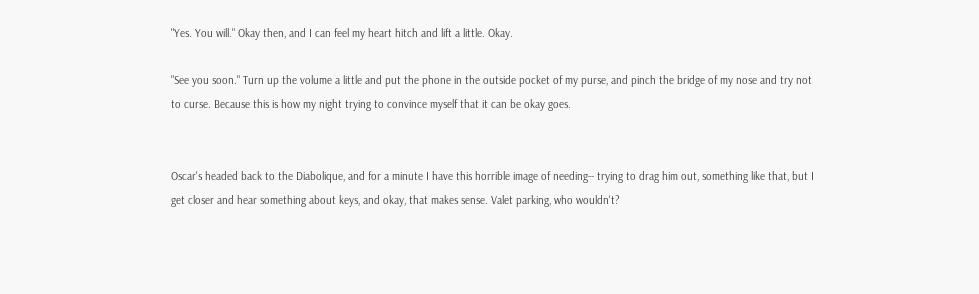"Yes. You will." Okay then, and I can feel my heart hitch and lift a little. Okay.

"See you soon." Turn up the volume a little and put the phone in the outside pocket of my purse, and pinch the bridge of my nose and try not to curse. Because this is how my night trying to convince myself that it can be okay goes.


Oscar's headed back to the Diabolique, and for a minute I have this horrible image of needing-- trying to drag him out, something like that, but I get closer and hear something about keys, and okay, that makes sense. Valet parking, who wouldn't?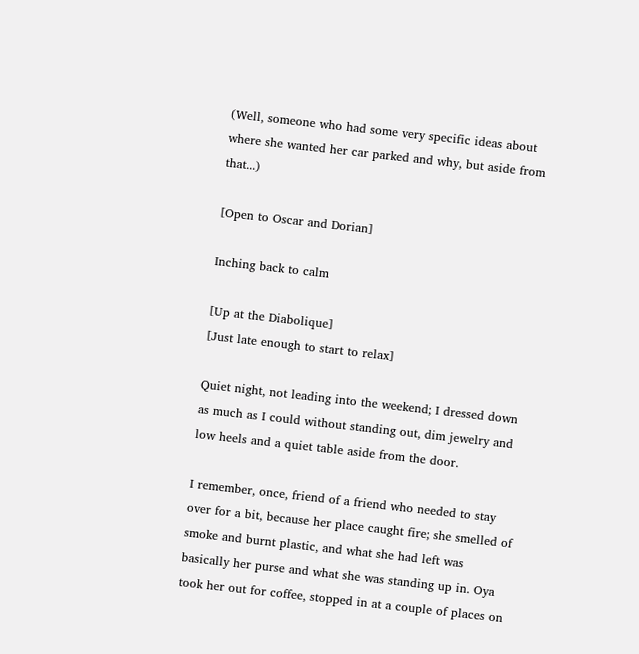(Well, someone who had some very specific ideas about where she wanted her car parked and why, but aside from that...)

[Open to Oscar and Dorian]

Inching back to calm

[Up at the Diabolique]
[Just late enough to start to relax]

Quiet night, not leading into the weekend; I dressed down as much as I could without standing out, dim jewelry and low heels and a quiet table aside from the door.

I remember, once, friend of a friend who needed to stay over for a bit, because her place caught fire; she smelled of smoke and burnt plastic, and what she had left was basically her purse and what she was standing up in. Oya took her out for coffee, stopped in at a couple of places on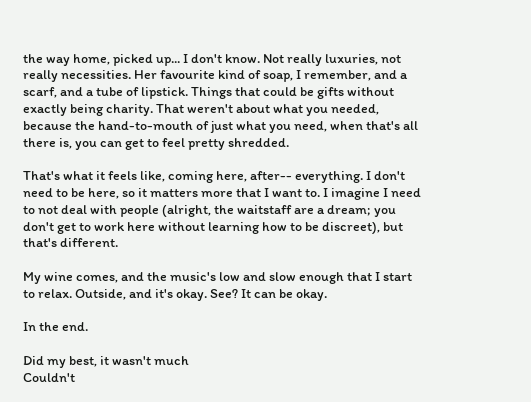the way home, picked up... I don't know. Not really luxuries, not really necessities. Her favourite kind of soap, I remember, and a scarf, and a tube of lipstick. Things that could be gifts without exactly being charity. That weren't about what you needed, because the hand-to-mouth of just what you need, when that's all there is, you can get to feel pretty shredded.

That's what it feels like, coming here, after-- everything. I don't need to be here, so it matters more that I want to. I imagine I need to not deal with people (alright, the waitstaff are a dream; you don't get to work here without learning how to be discreet), but that's different.

My wine comes, and the music's low and slow enough that I start to relax. Outside, and it's okay. See? It can be okay.

In the end.

Did my best, it wasn't much
Couldn't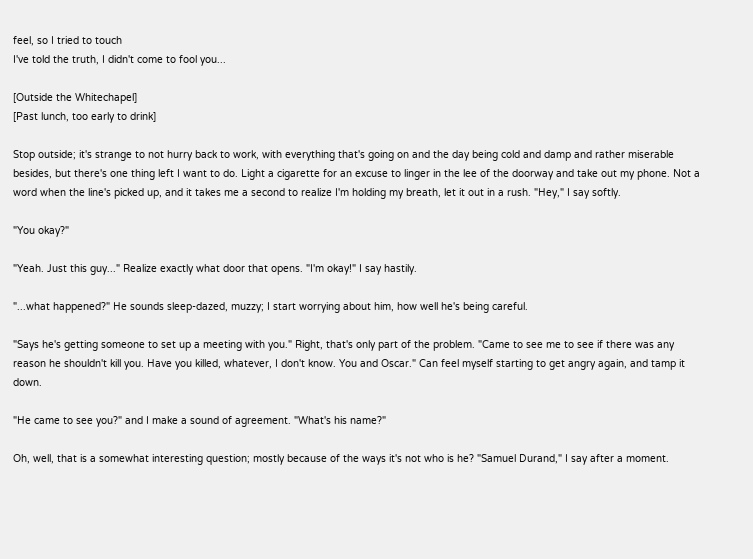feel, so I tried to touch
I've told the truth, I didn't come to fool you...

[Outside the Whitechapel]
[Past lunch, too early to drink]

Stop outside; it's strange to not hurry back to work, with everything that's going on and the day being cold and damp and rather miserable besides, but there's one thing left I want to do. Light a cigarette for an excuse to linger in the lee of the doorway and take out my phone. Not a word when the line's picked up, and it takes me a second to realize I'm holding my breath, let it out in a rush. "Hey," I say softly.

"You okay?"

"Yeah. Just this guy..." Realize exactly what door that opens. "I'm okay!" I say hastily.

"...what happened?" He sounds sleep-dazed, muzzy; I start worrying about him, how well he's being careful.

"Says he's getting someone to set up a meeting with you." Right, that's only part of the problem. "Came to see me to see if there was any reason he shouldn't kill you. Have you killed, whatever, I don't know. You and Oscar." Can feel myself starting to get angry again, and tamp it down.

"He came to see you?" and I make a sound of agreement. "What's his name?"

Oh, well, that is a somewhat interesting question; mostly because of the ways it's not who is he? "Samuel Durand," I say after a moment.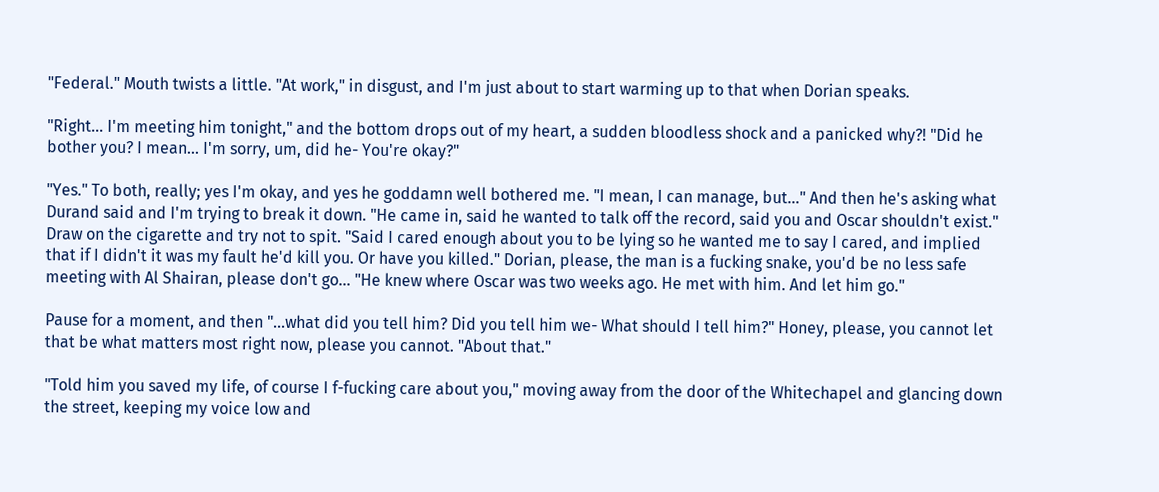"Federal." Mouth twists a little. "At work," in disgust, and I'm just about to start warming up to that when Dorian speaks.

"Right... I'm meeting him tonight," and the bottom drops out of my heart, a sudden bloodless shock and a panicked why?! "Did he bother you? I mean... I'm sorry, um, did he- You're okay?"

"Yes." To both, really; yes I'm okay, and yes he goddamn well bothered me. "I mean, I can manage, but..." And then he's asking what Durand said and I'm trying to break it down. "He came in, said he wanted to talk off the record, said you and Oscar shouldn't exist." Draw on the cigarette and try not to spit. "Said I cared enough about you to be lying so he wanted me to say I cared, and implied that if I didn't it was my fault he'd kill you. Or have you killed." Dorian, please, the man is a fucking snake, you'd be no less safe meeting with Al Shairan, please don't go... "He knew where Oscar was two weeks ago. He met with him. And let him go."

Pause for a moment, and then "...what did you tell him? Did you tell him we- What should I tell him?" Honey, please, you cannot let that be what matters most right now, please you cannot. "About that."

"Told him you saved my life, of course I f-fucking care about you," moving away from the door of the Whitechapel and glancing down the street, keeping my voice low and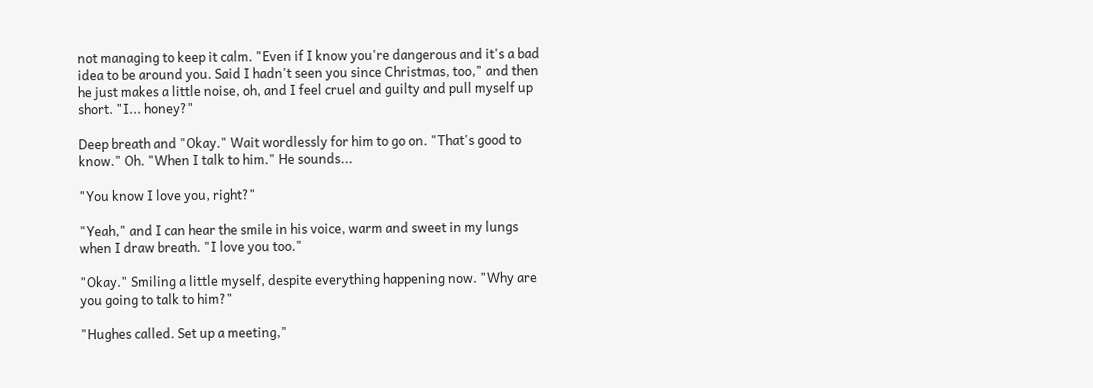not managing to keep it calm. "Even if I know you're dangerous and it's a bad idea to be around you. Said I hadn't seen you since Christmas, too," and then he just makes a little noise, oh, and I feel cruel and guilty and pull myself up short. "I... honey?"

Deep breath and "Okay." Wait wordlessly for him to go on. "That's good to know." Oh. "When I talk to him." He sounds...

"You know I love you, right?"

"Yeah," and I can hear the smile in his voice, warm and sweet in my lungs when I draw breath. "I love you too."

"Okay." Smiling a little myself, despite everything happening now. "Why are you going to talk to him?"

"Hughes called. Set up a meeting,"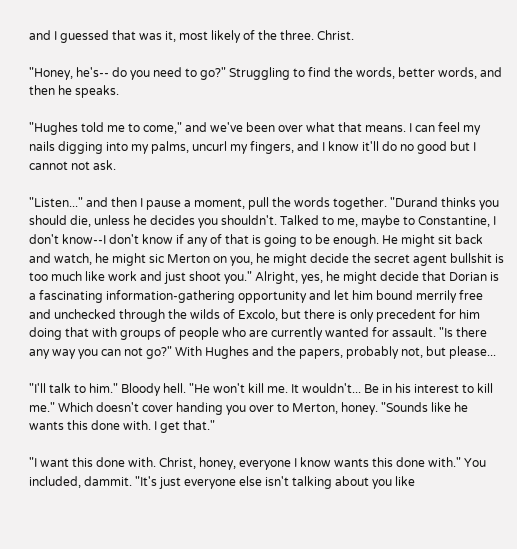and I guessed that was it, most likely of the three. Christ.

"Honey, he's-- do you need to go?" Struggling to find the words, better words, and then he speaks.

"Hughes told me to come," and we've been over what that means. I can feel my nails digging into my palms, uncurl my fingers, and I know it'll do no good but I cannot not ask.

"Listen..." and then I pause a moment, pull the words together. "Durand thinks you should die, unless he decides you shouldn't. Talked to me, maybe to Constantine, I don't know--I don't know if any of that is going to be enough. He might sit back and watch, he might sic Merton on you, he might decide the secret agent bullshit is too much like work and just shoot you." Alright, yes, he might decide that Dorian is a fascinating information-gathering opportunity and let him bound merrily free and unchecked through the wilds of Excolo, but there is only precedent for him doing that with groups of people who are currently wanted for assault. "Is there any way you can not go?" With Hughes and the papers, probably not, but please...

"I'll talk to him." Bloody hell. "He won't kill me. It wouldn't... Be in his interest to kill me." Which doesn't cover handing you over to Merton, honey. "Sounds like he wants this done with. I get that."

"I want this done with. Christ, honey, everyone I know wants this done with." You included, dammit. "It's just everyone else isn't talking about you like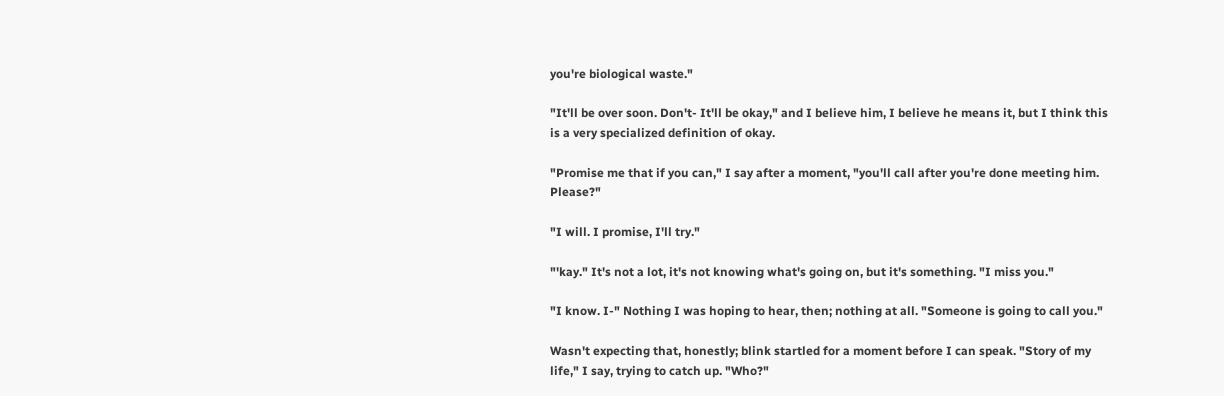you're biological waste."

"It'll be over soon. Don't- It'll be okay," and I believe him, I believe he means it, but I think this is a very specialized definition of okay.

"Promise me that if you can," I say after a moment, "you'll call after you're done meeting him. Please?"

"I will. I promise, I'll try."

"'kay." It's not a lot, it's not knowing what's going on, but it's something. "I miss you."

"I know. I-" Nothing I was hoping to hear, then; nothing at all. "Someone is going to call you."

Wasn't expecting that, honestly; blink startled for a moment before I can speak. "Story of my life," I say, trying to catch up. "Who?"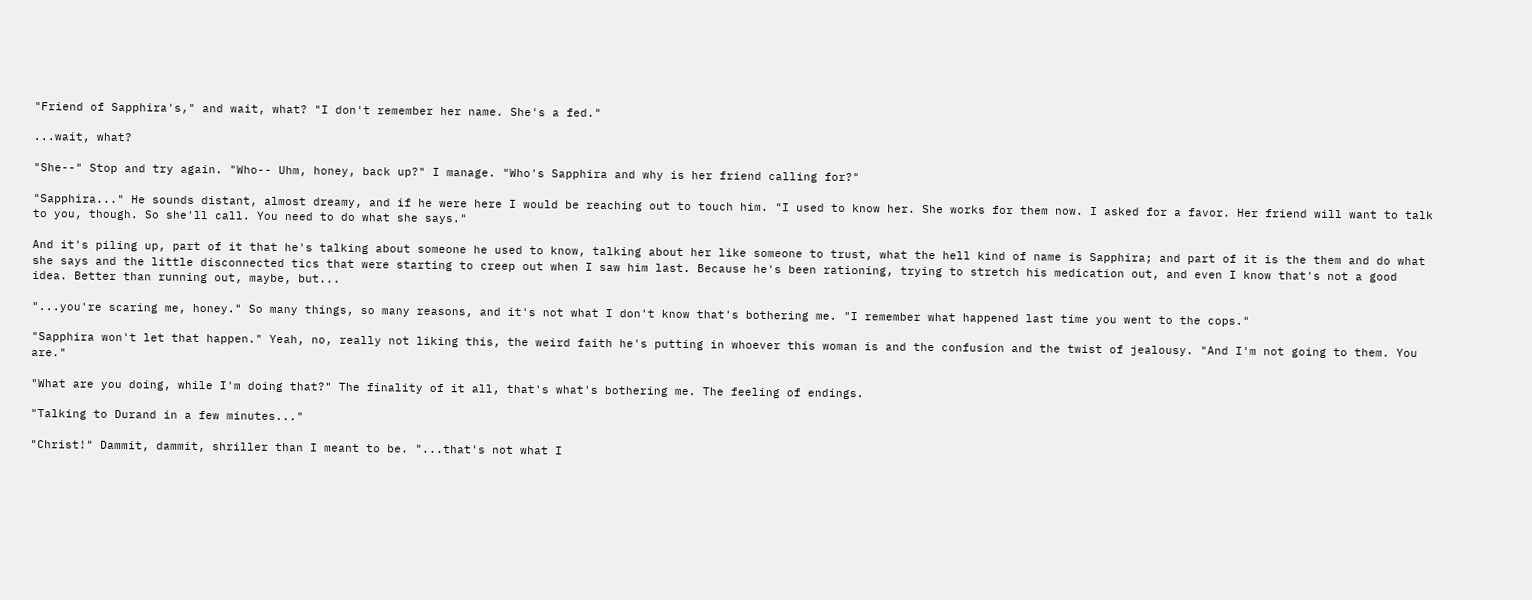"Friend of Sapphira's," and wait, what? "I don't remember her name. She's a fed."

...wait, what?

"She--" Stop and try again. "Who-- Uhm, honey, back up?" I manage. "Who's Sapphira and why is her friend calling for?"

"Sapphira..." He sounds distant, almost dreamy, and if he were here I would be reaching out to touch him. "I used to know her. She works for them now. I asked for a favor. Her friend will want to talk to you, though. So she'll call. You need to do what she says."

And it's piling up, part of it that he's talking about someone he used to know, talking about her like someone to trust, what the hell kind of name is Sapphira; and part of it is the them and do what she says and the little disconnected tics that were starting to creep out when I saw him last. Because he's been rationing, trying to stretch his medication out, and even I know that's not a good idea. Better than running out, maybe, but...

"...you're scaring me, honey." So many things, so many reasons, and it's not what I don't know that's bothering me. "I remember what happened last time you went to the cops."

"Sapphira won't let that happen." Yeah, no, really not liking this, the weird faith he's putting in whoever this woman is and the confusion and the twist of jealousy. "And I'm not going to them. You are."

"What are you doing, while I'm doing that?" The finality of it all, that's what's bothering me. The feeling of endings.

"Talking to Durand in a few minutes..."

"Christ!" Dammit, dammit, shriller than I meant to be. "...that's not what I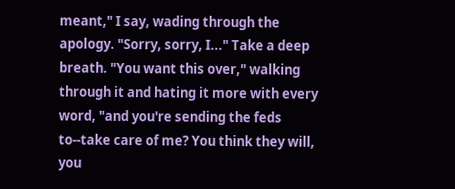meant," I say, wading through the apology. "Sorry, sorry, I..." Take a deep breath. "You want this over," walking through it and hating it more with every word, "and you're sending the feds to--take care of me? You think they will, you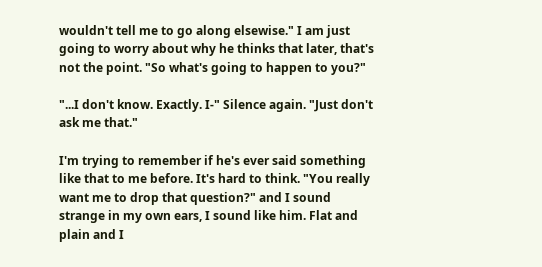wouldn't tell me to go along elsewise." I am just going to worry about why he thinks that later, that's not the point. "So what's going to happen to you?"

"...I don't know. Exactly. I-" Silence again. "Just don't ask me that."

I'm trying to remember if he's ever said something like that to me before. It's hard to think. "You really want me to drop that question?" and I sound strange in my own ears, I sound like him. Flat and plain and I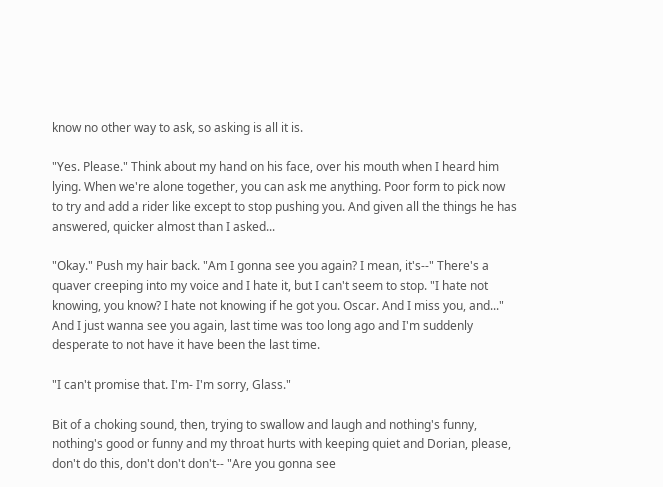know no other way to ask, so asking is all it is.

"Yes. Please." Think about my hand on his face, over his mouth when I heard him lying. When we're alone together, you can ask me anything. Poor form to pick now to try and add a rider like except to stop pushing you. And given all the things he has answered, quicker almost than I asked...

"Okay." Push my hair back. "Am I gonna see you again? I mean, it's--" There's a quaver creeping into my voice and I hate it, but I can't seem to stop. "I hate not knowing, you know? I hate not knowing if he got you. Oscar. And I miss you, and..." And I just wanna see you again, last time was too long ago and I'm suddenly desperate to not have it have been the last time.

"I can't promise that. I'm- I'm sorry, Glass."

Bit of a choking sound, then, trying to swallow and laugh and nothing's funny, nothing's good or funny and my throat hurts with keeping quiet and Dorian, please, don't do this, don't don't don't-- "Are you gonna see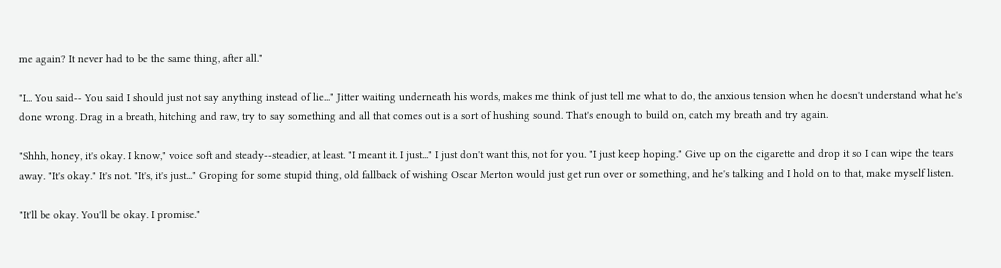me again? It never had to be the same thing, after all."

"I... You said-- You said I should just not say anything instead of lie..." Jitter waiting underneath his words, makes me think of just tell me what to do, the anxious tension when he doesn't understand what he's done wrong. Drag in a breath, hitching and raw, try to say something and all that comes out is a sort of hushing sound. That's enough to build on, catch my breath and try again.

"Shhh, honey, it's okay. I know," voice soft and steady--steadier, at least. "I meant it. I just..." I just don't want this, not for you. "I just keep hoping." Give up on the cigarette and drop it so I can wipe the tears away. "It's okay." It's not. "It's, it's just..." Groping for some stupid thing, old fallback of wishing Oscar Merton would just get run over or something, and he's talking and I hold on to that, make myself listen.

"It'll be okay. You'll be okay. I promise."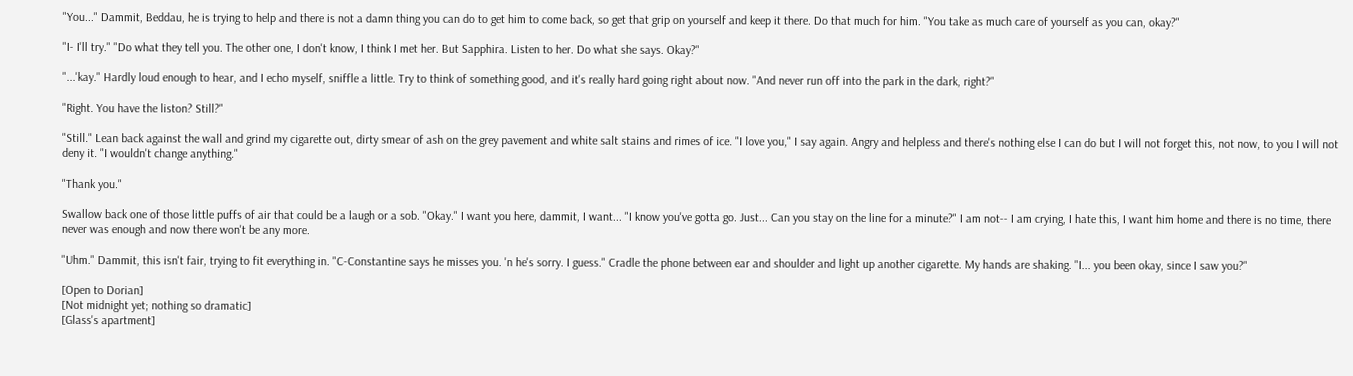"You..." Dammit, Beddau, he is trying to help and there is not a damn thing you can do to get him to come back, so get that grip on yourself and keep it there. Do that much for him. "You take as much care of yourself as you can, okay?"

"I- I'll try." "Do what they tell you. The other one, I don't know, I think I met her. But Sapphira. Listen to her. Do what she says. Okay?"

"...'kay." Hardly loud enough to hear, and I echo myself, sniffle a little. Try to think of something good, and it's really hard going right about now. "And never run off into the park in the dark, right?"

"Right. You have the liston? Still?"

"Still." Lean back against the wall and grind my cigarette out, dirty smear of ash on the grey pavement and white salt stains and rimes of ice. "I love you," I say again. Angry and helpless and there's nothing else I can do but I will not forget this, not now, to you I will not deny it. "I wouldn't change anything."

"Thank you."

Swallow back one of those little puffs of air that could be a laugh or a sob. "Okay." I want you here, dammit, I want... "I know you've gotta go. Just... Can you stay on the line for a minute?" I am not-- I am crying, I hate this, I want him home and there is no time, there never was enough and now there won't be any more.

"Uhm." Dammit, this isn't fair, trying to fit everything in. "C-Constantine says he misses you. 'n he's sorry. I guess." Cradle the phone between ear and shoulder and light up another cigarette. My hands are shaking. "I... you been okay, since I saw you?"

[Open to Dorian]
[Not midnight yet; nothing so dramatic]
[Glass's apartment]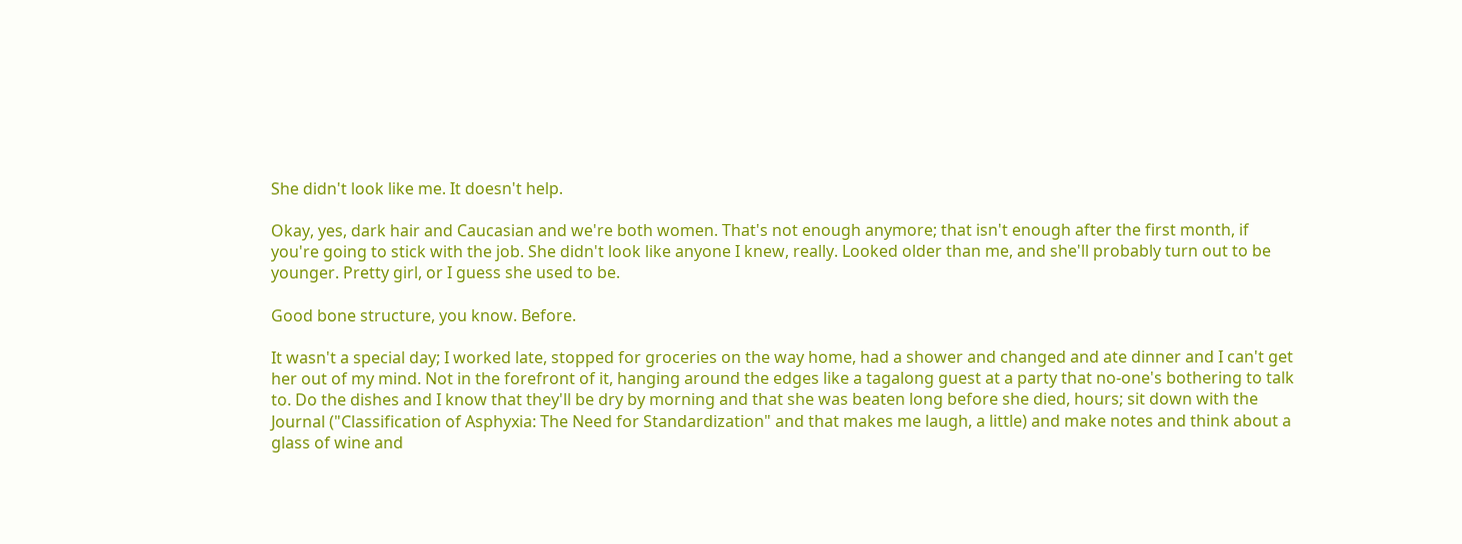She didn't look like me. It doesn't help.

Okay, yes, dark hair and Caucasian and we're both women. That's not enough anymore; that isn't enough after the first month, if you're going to stick with the job. She didn't look like anyone I knew, really. Looked older than me, and she'll probably turn out to be younger. Pretty girl, or I guess she used to be.

Good bone structure, you know. Before.

It wasn't a special day; I worked late, stopped for groceries on the way home, had a shower and changed and ate dinner and I can't get her out of my mind. Not in the forefront of it, hanging around the edges like a tagalong guest at a party that no-one's bothering to talk to. Do the dishes and I know that they'll be dry by morning and that she was beaten long before she died, hours; sit down with the Journal ("Classification of Asphyxia: The Need for Standardization" and that makes me laugh, a little) and make notes and think about a glass of wine and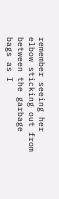remember seeing her elbow sticking out from between the garbage bags as I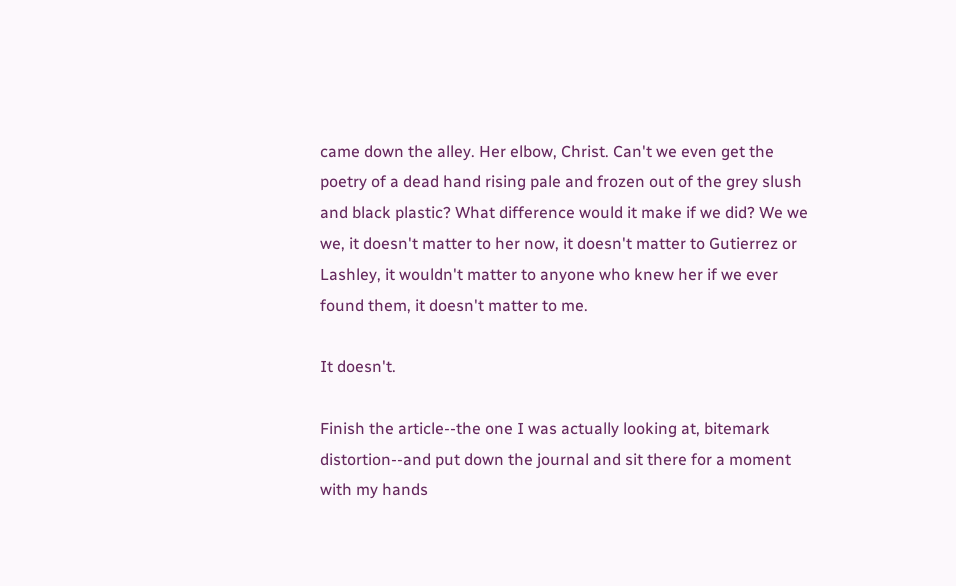came down the alley. Her elbow, Christ. Can't we even get the poetry of a dead hand rising pale and frozen out of the grey slush and black plastic? What difference would it make if we did? We we we, it doesn't matter to her now, it doesn't matter to Gutierrez or Lashley, it wouldn't matter to anyone who knew her if we ever found them, it doesn't matter to me.

It doesn't.

Finish the article--the one I was actually looking at, bitemark distortion--and put down the journal and sit there for a moment with my hands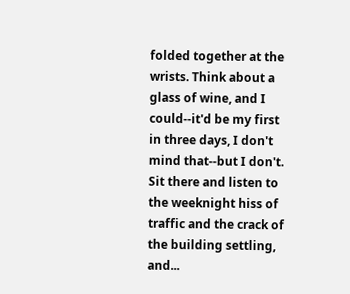folded together at the wrists. Think about a glass of wine, and I could--it'd be my first in three days, I don't mind that--but I don't. Sit there and listen to the weeknight hiss of traffic and the crack of the building settling, and...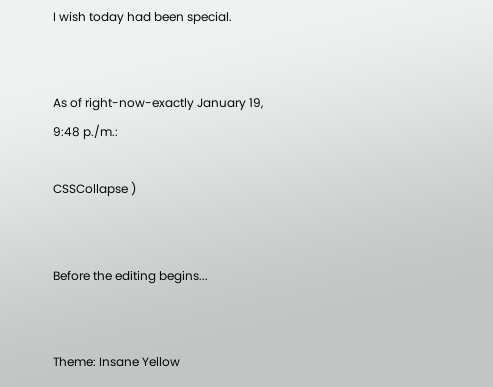I wish today had been special.


As of right-now-exactly January 19, 9:48 p./m.:

CSSCollapse )


Before the editing begins...


Theme: Insane Yellow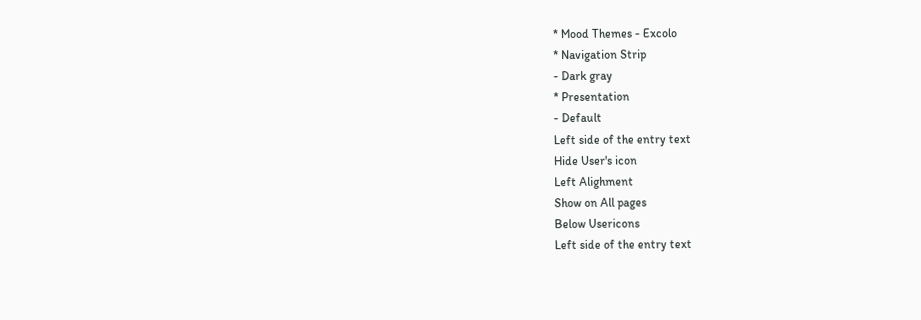* Mood Themes - Excolo
* Navigation Strip
- Dark gray
* Presentation
- Default
Left side of the entry text
Hide User's icon
Left Alighment
Show on All pages
Below Usericons
Left side of the entry text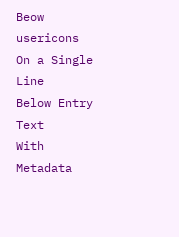Beow usericons
On a Single Line
Below Entry Text
With Metadata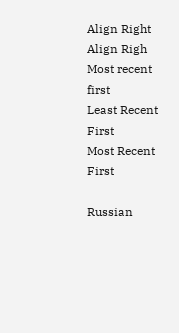Align Right
Align Righ
Most recent first
Least Recent First
Most Recent First

Russian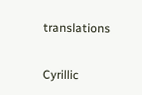translations

Cyrillic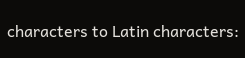characters to Latin characters: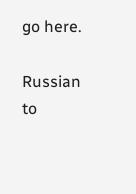go here.

Russian to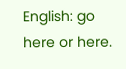English: go here or here.